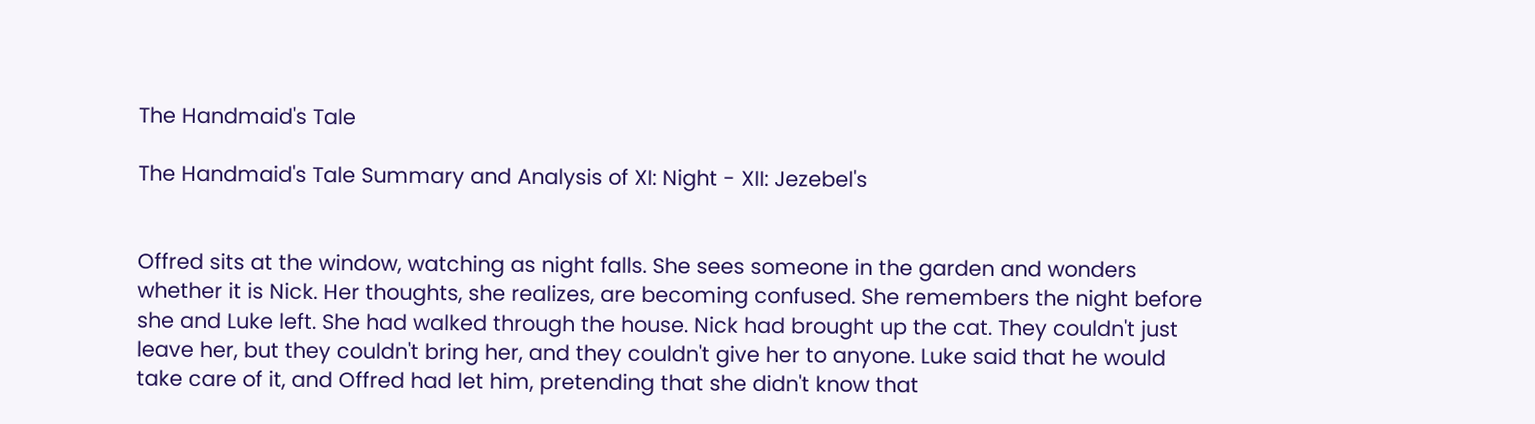The Handmaid's Tale

The Handmaid's Tale Summary and Analysis of XI: Night - XII: Jezebel's


Offred sits at the window, watching as night falls. She sees someone in the garden and wonders whether it is Nick. Her thoughts, she realizes, are becoming confused. She remembers the night before she and Luke left. She had walked through the house. Nick had brought up the cat. They couldn't just leave her, but they couldn't bring her, and they couldn't give her to anyone. Luke said that he would take care of it, and Offred had let him, pretending that she didn't know that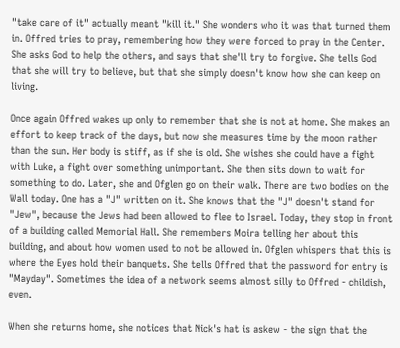"take care of it" actually meant "kill it." She wonders who it was that turned them in. Offred tries to pray, remembering how they were forced to pray in the Center. She asks God to help the others, and says that she'll try to forgive. She tells God that she will try to believe, but that she simply doesn't know how she can keep on living.

Once again Offred wakes up only to remember that she is not at home. She makes an effort to keep track of the days, but now she measures time by the moon rather than the sun. Her body is stiff, as if she is old. She wishes she could have a fight with Luke, a fight over something unimportant. She then sits down to wait for something to do. Later, she and Ofglen go on their walk. There are two bodies on the Wall today. One has a "J" written on it. She knows that the "J" doesn't stand for "Jew", because the Jews had been allowed to flee to Israel. Today, they stop in front of a building called Memorial Hall. She remembers Moira telling her about this building, and about how women used to not be allowed in. Ofglen whispers that this is where the Eyes hold their banquets. She tells Offred that the password for entry is "Mayday". Sometimes the idea of a network seems almost silly to Offred - childish, even.

When she returns home, she notices that Nick's hat is askew - the sign that the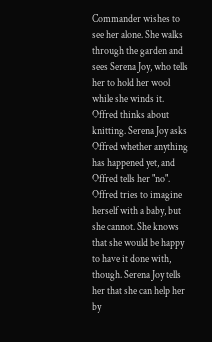Commander wishes to see her alone. She walks through the garden and sees Serena Joy, who tells her to hold her wool while she winds it. Offred thinks about knitting. Serena Joy asks Offred whether anything has happened yet, and Offred tells her "no". Offred tries to imagine herself with a baby, but she cannot. She knows that she would be happy to have it done with, though. Serena Joy tells her that she can help her by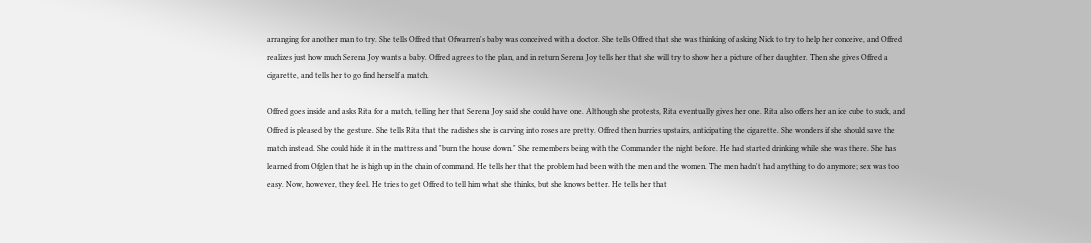arranging for another man to try. She tells Offred that Ofwarren's baby was conceived with a doctor. She tells Offred that she was thinking of asking Nick to try to help her conceive, and Offred realizes just how much Serena Joy wants a baby. Offred agrees to the plan, and in return Serena Joy tells her that she will try to show her a picture of her daughter. Then she gives Offred a cigarette, and tells her to go find herself a match.

Offred goes inside and asks Rita for a match, telling her that Serena Joy said she could have one. Although she protests, Rita eventually gives her one. Rita also offers her an ice cube to suck, and Offred is pleased by the gesture. She tells Rita that the radishes she is carving into roses are pretty. Offred then hurries upstairs, anticipating the cigarette. She wonders if she should save the match instead. She could hide it in the mattress and "burn the house down." She remembers being with the Commander the night before. He had started drinking while she was there. She has learned from Ofglen that he is high up in the chain of command. He tells her that the problem had been with the men and the women. The men hadn't had anything to do anymore; sex was too easy. Now, however, they feel. He tries to get Offred to tell him what she thinks, but she knows better. He tells her that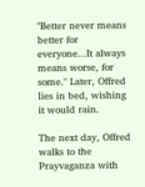"Better never means better for everyone...It always means worse, for some." Later, Offred lies in bed, wishing it would rain.

The next day, Offred walks to the Prayvaganza with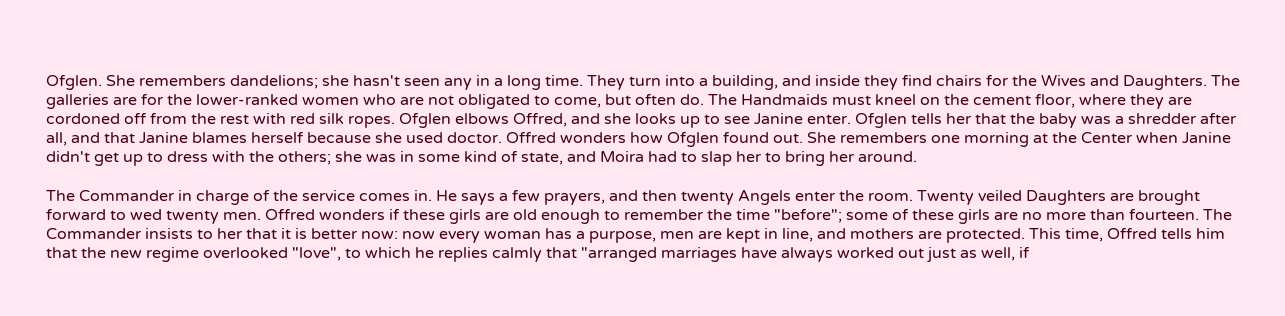Ofglen. She remembers dandelions; she hasn't seen any in a long time. They turn into a building, and inside they find chairs for the Wives and Daughters. The galleries are for the lower-ranked women who are not obligated to come, but often do. The Handmaids must kneel on the cement floor, where they are cordoned off from the rest with red silk ropes. Ofglen elbows Offred, and she looks up to see Janine enter. Ofglen tells her that the baby was a shredder after all, and that Janine blames herself because she used doctor. Offred wonders how Ofglen found out. She remembers one morning at the Center when Janine didn't get up to dress with the others; she was in some kind of state, and Moira had to slap her to bring her around.

The Commander in charge of the service comes in. He says a few prayers, and then twenty Angels enter the room. Twenty veiled Daughters are brought forward to wed twenty men. Offred wonders if these girls are old enough to remember the time "before"; some of these girls are no more than fourteen. The Commander insists to her that it is better now: now every woman has a purpose, men are kept in line, and mothers are protected. This time, Offred tells him that the new regime overlooked "love", to which he replies calmly that "arranged marriages have always worked out just as well, if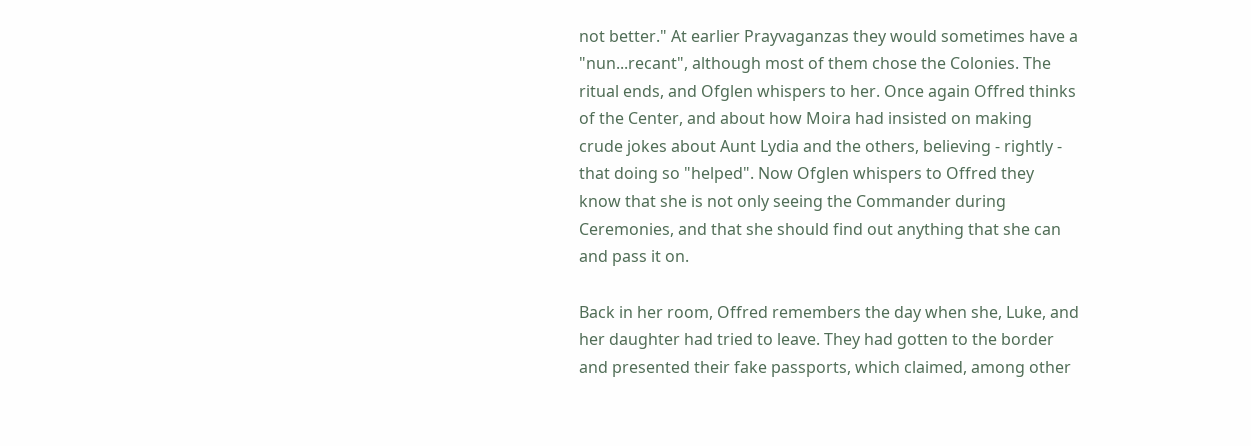not better." At earlier Prayvaganzas they would sometimes have a "nun...recant", although most of them chose the Colonies. The ritual ends, and Ofglen whispers to her. Once again Offred thinks of the Center, and about how Moira had insisted on making crude jokes about Aunt Lydia and the others, believing - rightly - that doing so "helped". Now Ofglen whispers to Offred they know that she is not only seeing the Commander during Ceremonies, and that she should find out anything that she can and pass it on.

Back in her room, Offred remembers the day when she, Luke, and her daughter had tried to leave. They had gotten to the border and presented their fake passports, which claimed, among other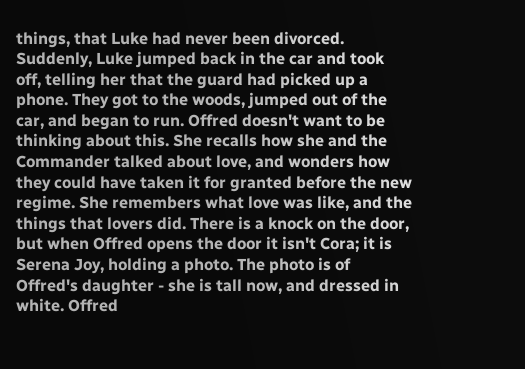things, that Luke had never been divorced. Suddenly, Luke jumped back in the car and took off, telling her that the guard had picked up a phone. They got to the woods, jumped out of the car, and began to run. Offred doesn't want to be thinking about this. She recalls how she and the Commander talked about love, and wonders how they could have taken it for granted before the new regime. She remembers what love was like, and the things that lovers did. There is a knock on the door, but when Offred opens the door it isn't Cora; it is Serena Joy, holding a photo. The photo is of Offred's daughter - she is tall now, and dressed in white. Offred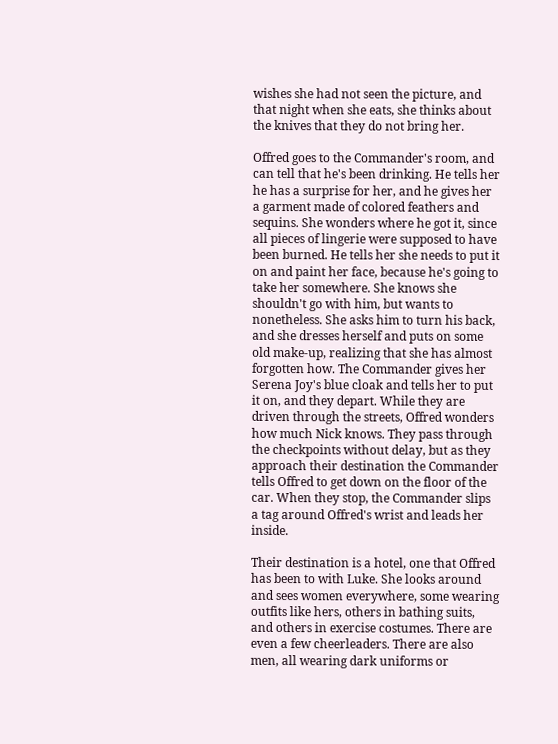wishes she had not seen the picture, and that night when she eats, she thinks about the knives that they do not bring her.

Offred goes to the Commander's room, and can tell that he's been drinking. He tells her he has a surprise for her, and he gives her a garment made of colored feathers and sequins. She wonders where he got it, since all pieces of lingerie were supposed to have been burned. He tells her she needs to put it on and paint her face, because he's going to take her somewhere. She knows she shouldn't go with him, but wants to nonetheless. She asks him to turn his back, and she dresses herself and puts on some old make-up, realizing that she has almost forgotten how. The Commander gives her Serena Joy's blue cloak and tells her to put it on, and they depart. While they are driven through the streets, Offred wonders how much Nick knows. They pass through the checkpoints without delay, but as they approach their destination the Commander tells Offred to get down on the floor of the car. When they stop, the Commander slips a tag around Offred's wrist and leads her inside.

Their destination is a hotel, one that Offred has been to with Luke. She looks around and sees women everywhere, some wearing outfits like hers, others in bathing suits, and others in exercise costumes. There are even a few cheerleaders. There are also men, all wearing dark uniforms or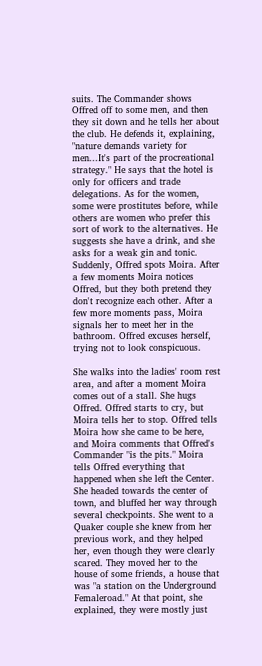suits. The Commander shows Offred off to some men, and then they sit down and he tells her about the club. He defends it, explaining, "nature demands variety for men...It's part of the procreational strategy." He says that the hotel is only for officers and trade delegations. As for the women, some were prostitutes before, while others are women who prefer this sort of work to the alternatives. He suggests she have a drink, and she asks for a weak gin and tonic. Suddenly, Offred spots Moira. After a few moments Moira notices Offred, but they both pretend they don't recognize each other. After a few more moments pass, Moira signals her to meet her in the bathroom. Offred excuses herself, trying not to look conspicuous.

She walks into the ladies' room rest area, and after a moment Moira comes out of a stall. She hugs Offred. Offred starts to cry, but Moira tells her to stop. Offred tells Moira how she came to be here, and Moira comments that Offred's Commander "is the pits." Moira tells Offred everything that happened when she left the Center. She headed towards the center of town, and bluffed her way through several checkpoints. She went to a Quaker couple she knew from her previous work, and they helped her, even though they were clearly scared. They moved her to the house of some friends, a house that was "a station on the Underground Femaleroad." At that point, she explained, they were mostly just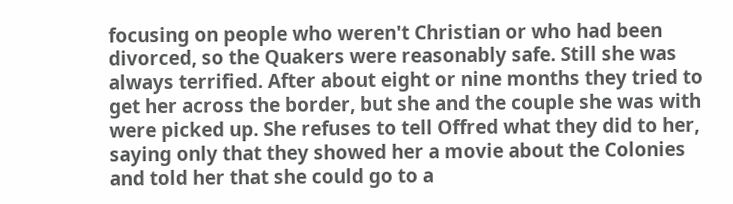focusing on people who weren't Christian or who had been divorced, so the Quakers were reasonably safe. Still she was always terrified. After about eight or nine months they tried to get her across the border, but she and the couple she was with were picked up. She refuses to tell Offred what they did to her, saying only that they showed her a movie about the Colonies and told her that she could go to a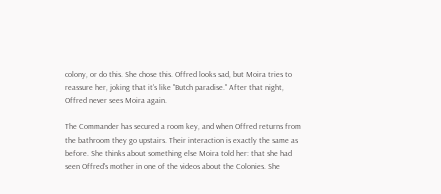colony, or do this. She chose this. Offred looks sad, but Moira tries to reassure her, joking that it's like "Butch paradise." After that night, Offred never sees Moira again.

The Commander has secured a room key, and when Offred returns from the bathroom they go upstairs. Their interaction is exactly the same as before. She thinks about something else Moira told her: that she had seen Offred's mother in one of the videos about the Colonies. She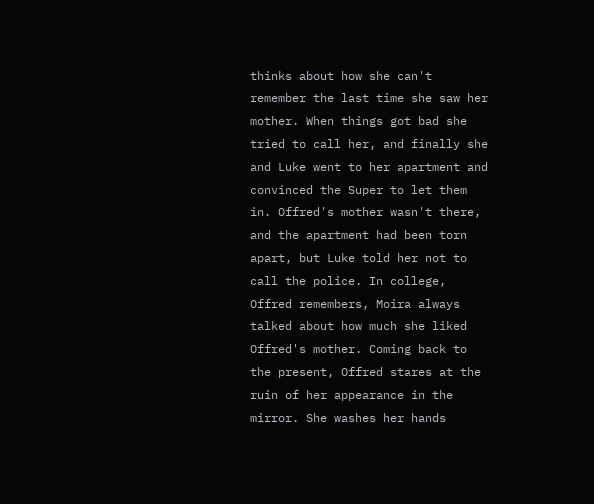thinks about how she can't remember the last time she saw her mother. When things got bad she tried to call her, and finally she and Luke went to her apartment and convinced the Super to let them in. Offred's mother wasn't there, and the apartment had been torn apart, but Luke told her not to call the police. In college, Offred remembers, Moira always talked about how much she liked Offred's mother. Coming back to the present, Offred stares at the ruin of her appearance in the mirror. She washes her hands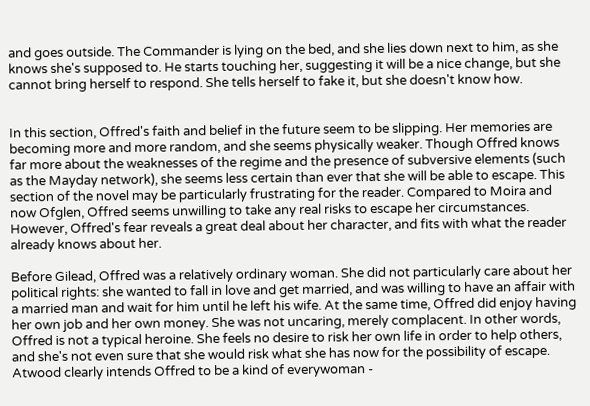and goes outside. The Commander is lying on the bed, and she lies down next to him, as she knows she's supposed to. He starts touching her, suggesting it will be a nice change, but she cannot bring herself to respond. She tells herself to fake it, but she doesn't know how.


In this section, Offred's faith and belief in the future seem to be slipping. Her memories are becoming more and more random, and she seems physically weaker. Though Offred knows far more about the weaknesses of the regime and the presence of subversive elements (such as the Mayday network), she seems less certain than ever that she will be able to escape. This section of the novel may be particularly frustrating for the reader. Compared to Moira and now Ofglen, Offred seems unwilling to take any real risks to escape her circumstances. However, Offred's fear reveals a great deal about her character, and fits with what the reader already knows about her.

Before Gilead, Offred was a relatively ordinary woman. She did not particularly care about her political rights: she wanted to fall in love and get married, and was willing to have an affair with a married man and wait for him until he left his wife. At the same time, Offred did enjoy having her own job and her own money. She was not uncaring, merely complacent. In other words, Offred is not a typical heroine. She feels no desire to risk her own life in order to help others, and she's not even sure that she would risk what she has now for the possibility of escape. Atwood clearly intends Offred to be a kind of everywoman -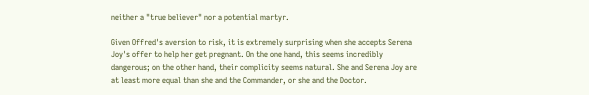neither a "true believer" nor a potential martyr.

Given Offred's aversion to risk, it is extremely surprising when she accepts Serena Joy's offer to help her get pregnant. On the one hand, this seems incredibly dangerous; on the other hand, their complicity seems natural. She and Serena Joy are at least more equal than she and the Commander, or she and the Doctor.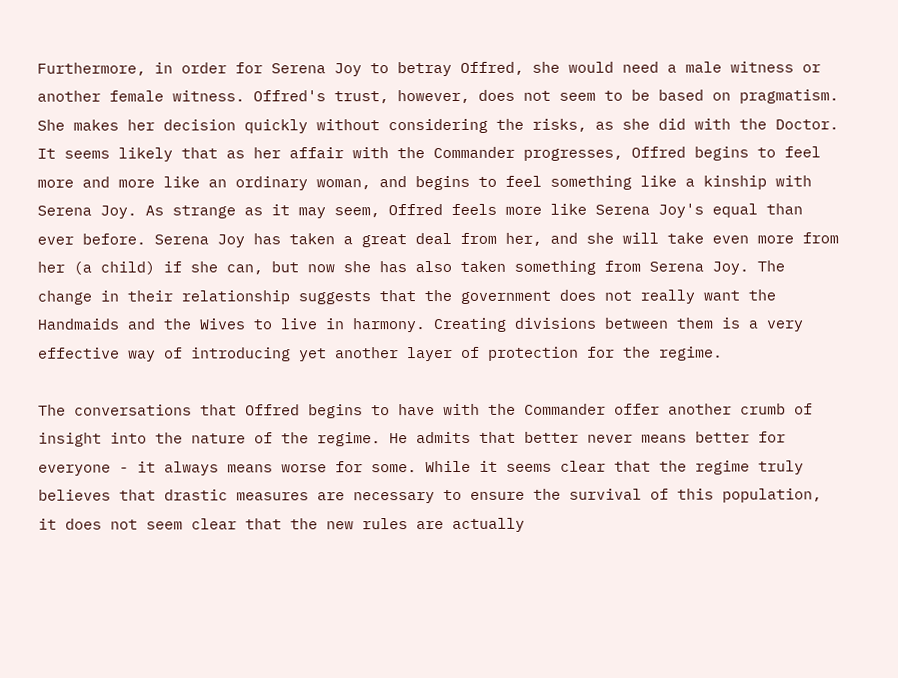Furthermore, in order for Serena Joy to betray Offred, she would need a male witness or another female witness. Offred's trust, however, does not seem to be based on pragmatism. She makes her decision quickly without considering the risks, as she did with the Doctor. It seems likely that as her affair with the Commander progresses, Offred begins to feel more and more like an ordinary woman, and begins to feel something like a kinship with Serena Joy. As strange as it may seem, Offred feels more like Serena Joy's equal than ever before. Serena Joy has taken a great deal from her, and she will take even more from her (a child) if she can, but now she has also taken something from Serena Joy. The change in their relationship suggests that the government does not really want the Handmaids and the Wives to live in harmony. Creating divisions between them is a very effective way of introducing yet another layer of protection for the regime.

The conversations that Offred begins to have with the Commander offer another crumb of insight into the nature of the regime. He admits that better never means better for everyone - it always means worse for some. While it seems clear that the regime truly believes that drastic measures are necessary to ensure the survival of this population, it does not seem clear that the new rules are actually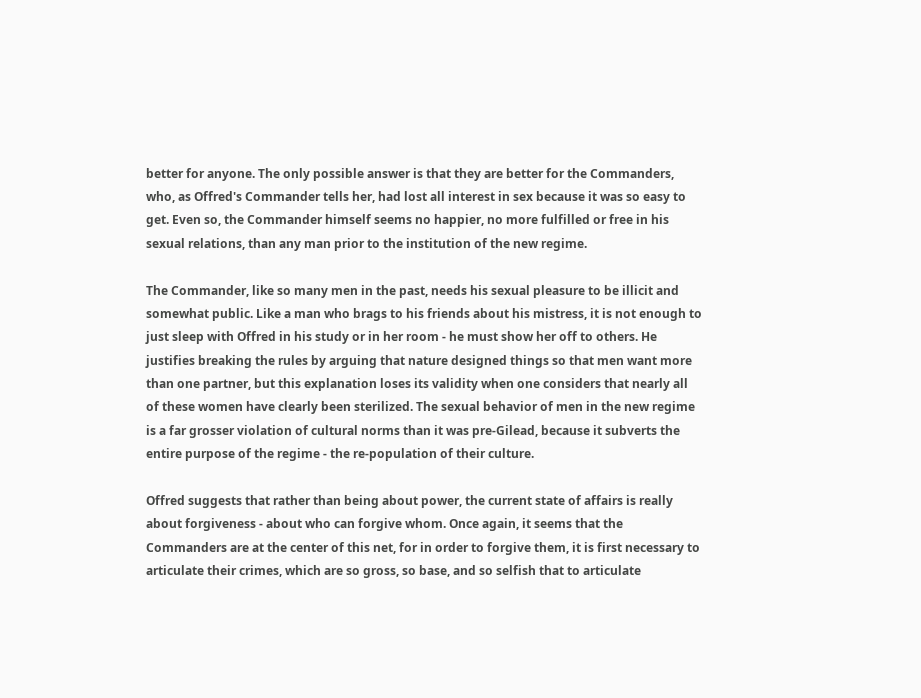better for anyone. The only possible answer is that they are better for the Commanders, who, as Offred's Commander tells her, had lost all interest in sex because it was so easy to get. Even so, the Commander himself seems no happier, no more fulfilled or free in his sexual relations, than any man prior to the institution of the new regime.

The Commander, like so many men in the past, needs his sexual pleasure to be illicit and somewhat public. Like a man who brags to his friends about his mistress, it is not enough to just sleep with Offred in his study or in her room - he must show her off to others. He justifies breaking the rules by arguing that nature designed things so that men want more than one partner, but this explanation loses its validity when one considers that nearly all of these women have clearly been sterilized. The sexual behavior of men in the new regime is a far grosser violation of cultural norms than it was pre-Gilead, because it subverts the entire purpose of the regime - the re-population of their culture.

Offred suggests that rather than being about power, the current state of affairs is really about forgiveness - about who can forgive whom. Once again, it seems that the Commanders are at the center of this net, for in order to forgive them, it is first necessary to articulate their crimes, which are so gross, so base, and so selfish that to articulate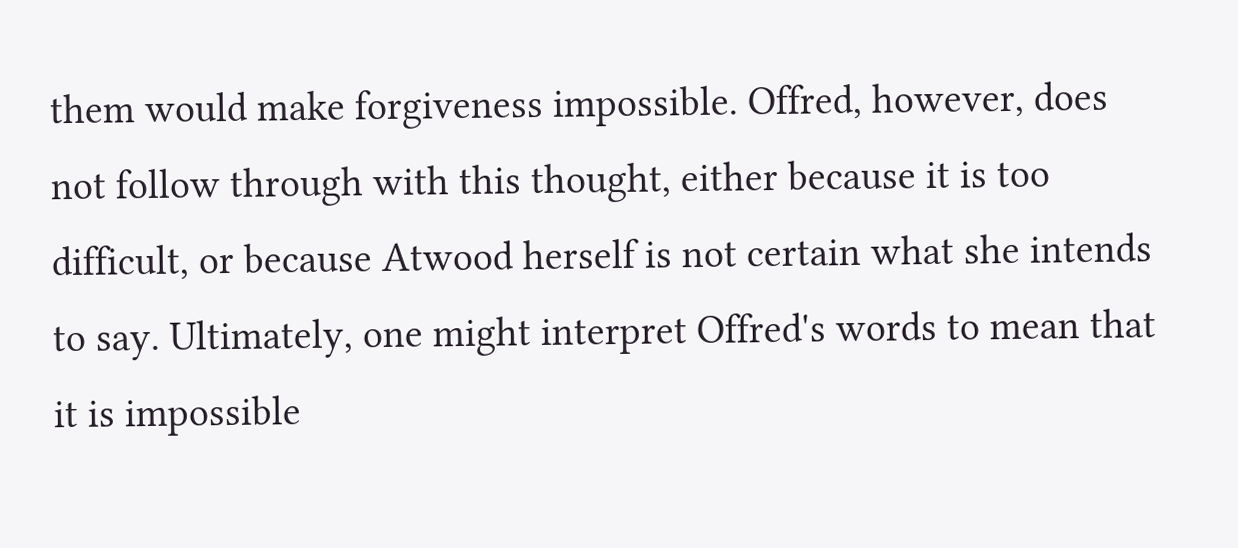them would make forgiveness impossible. Offred, however, does not follow through with this thought, either because it is too difficult, or because Atwood herself is not certain what she intends to say. Ultimately, one might interpret Offred's words to mean that it is impossible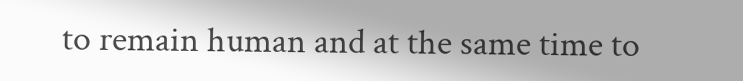to remain human and at the same time to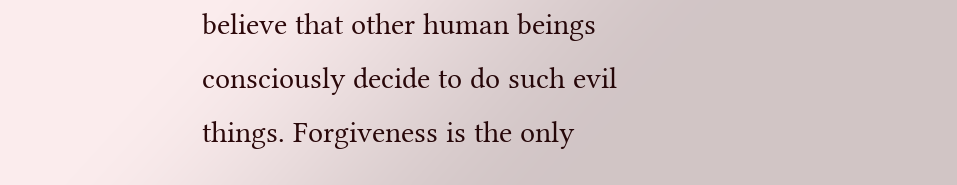believe that other human beings consciously decide to do such evil things. Forgiveness is the only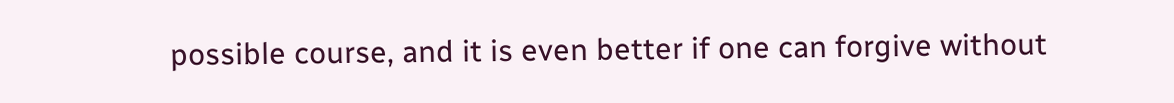possible course, and it is even better if one can forgive without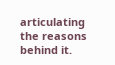articulating the reasons behind it.